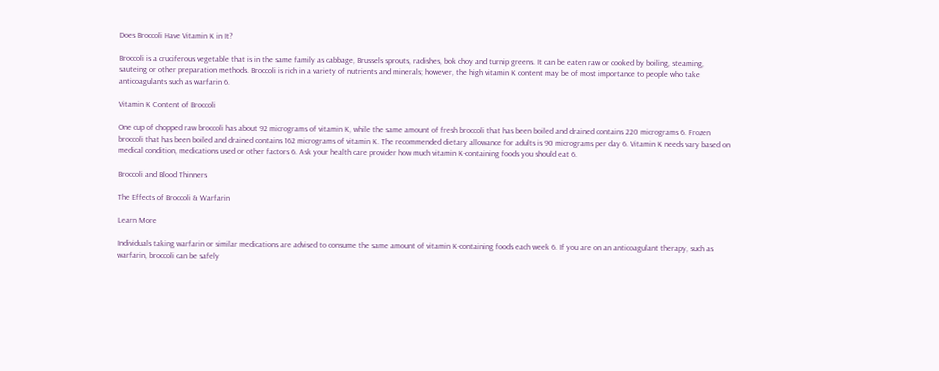Does Broccoli Have Vitamin K in It?

Broccoli is a cruciferous vegetable that is in the same family as cabbage, Brussels sprouts, radishes, bok choy and turnip greens. It can be eaten raw or cooked by boiling, steaming, sauteing or other preparation methods. Broccoli is rich in a variety of nutrients and minerals; however, the high vitamin K content may be of most importance to people who take anticoagulants such as warfarin 6.

Vitamin K Content of Broccoli

One cup of chopped raw broccoli has about 92 micrograms of vitamin K, while the same amount of fresh broccoli that has been boiled and drained contains 220 micrograms 6. Frozen broccoli that has been boiled and drained contains 162 micrograms of vitamin K. The recommended dietary allowance for adults is 90 micrograms per day 6. Vitamin K needs vary based on medical condition, medications used or other factors 6. Ask your health care provider how much vitamin K-containing foods you should eat 6.

Broccoli and Blood Thinners

The Effects of Broccoli & Warfarin

Learn More

Individuals taking warfarin or similar medications are advised to consume the same amount of vitamin K-containing foods each week 6. If you are on an anticoagulant therapy, such as warfarin, broccoli can be safely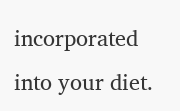incorporated into your diet.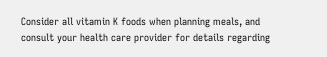Consider all vitamin K foods when planning meals, and consult your health care provider for details regarding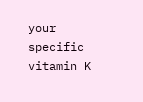your specific vitamin K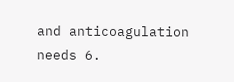and anticoagulation needs 6.